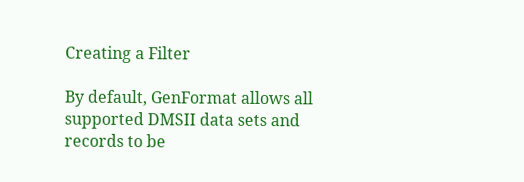Creating a Filter

By default, GenFormat allows all supported DMSII data sets and records to be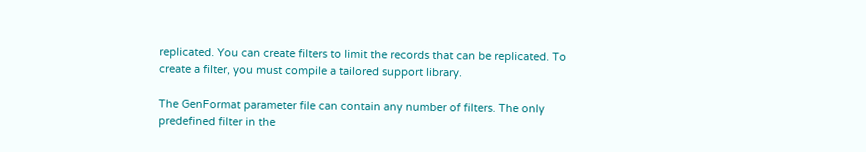replicated. You can create filters to limit the records that can be replicated. To create a filter, you must compile a tailored support library.

The GenFormat parameter file can contain any number of filters. The only predefined filter in the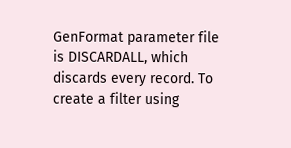GenFormat parameter file is DISCARDALL, which discards every record. To create a filter using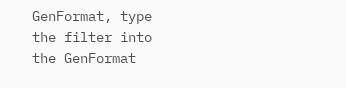GenFormat, type the filter into the GenFormat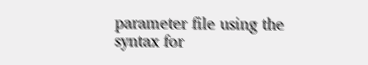parameter file using the syntax for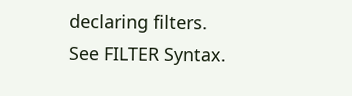declaring filters. See FILTER Syntax.